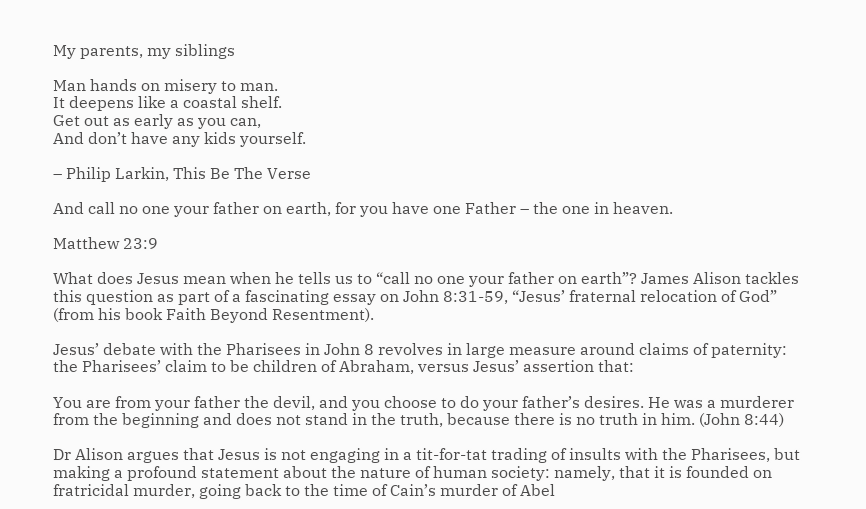My parents, my siblings

Man hands on misery to man.
It deepens like a coastal shelf.
Get out as early as you can,
And don’t have any kids yourself.

– Philip Larkin, This Be The Verse

And call no one your father on earth, for you have one Father – the one in heaven.

Matthew 23:9

What does Jesus mean when he tells us to “call no one your father on earth”? James Alison tackles this question as part of a fascinating essay on John 8:31-59, “Jesus’ fraternal relocation of God” (from his book Faith Beyond Resentment).

Jesus’ debate with the Pharisees in John 8 revolves in large measure around claims of paternity: the Pharisees’ claim to be children of Abraham, versus Jesus’ assertion that:

You are from your father the devil, and you choose to do your father’s desires. He was a murderer from the beginning and does not stand in the truth, because there is no truth in him. (John 8:44)

Dr Alison argues that Jesus is not engaging in a tit-for-tat trading of insults with the Pharisees, but making a profound statement about the nature of human society: namely, that it is founded on fratricidal murder, going back to the time of Cain’s murder of Abel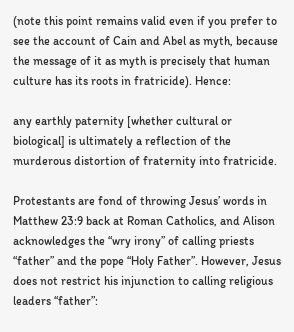(note this point remains valid even if you prefer to see the account of Cain and Abel as myth, because the message of it as myth is precisely that human culture has its roots in fratricide). Hence:

any earthly paternity [whether cultural or biological] is ultimately a reflection of the murderous distortion of fraternity into fratricide.

Protestants are fond of throwing Jesus’ words in Matthew 23:9 back at Roman Catholics, and Alison acknowledges the “wry irony” of calling priests “father” and the pope “Holy Father”. However, Jesus does not restrict his injunction to calling religious leaders “father”: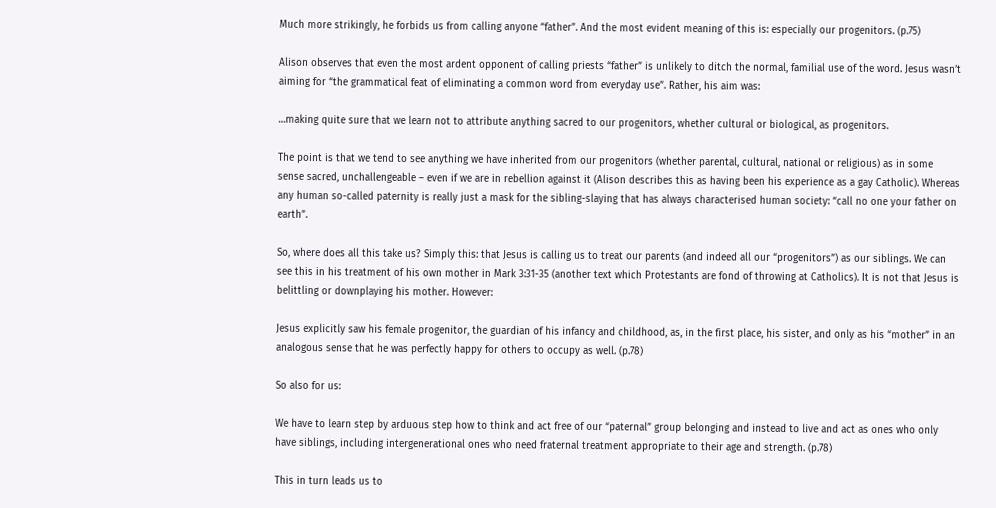Much more strikingly, he forbids us from calling anyone “father”. And the most evident meaning of this is: especially our progenitors. (p.75)

Alison observes that even the most ardent opponent of calling priests “father” is unlikely to ditch the normal, familial use of the word. Jesus wasn’t aiming for “the grammatical feat of eliminating a common word from everyday use”. Rather, his aim was:

…making quite sure that we learn not to attribute anything sacred to our progenitors, whether cultural or biological, as progenitors.

The point is that we tend to see anything we have inherited from our progenitors (whether parental, cultural, national or religious) as in some sense sacred, unchallengeable – even if we are in rebellion against it (Alison describes this as having been his experience as a gay Catholic). Whereas any human so-called paternity is really just a mask for the sibling-slaying that has always characterised human society: “call no one your father on earth”.

So, where does all this take us? Simply this: that Jesus is calling us to treat our parents (and indeed all our “progenitors”) as our siblings. We can see this in his treatment of his own mother in Mark 3:31-35 (another text which Protestants are fond of throwing at Catholics). It is not that Jesus is belittling or downplaying his mother. However:

Jesus explicitly saw his female progenitor, the guardian of his infancy and childhood, as, in the first place, his sister, and only as his “mother” in an analogous sense that he was perfectly happy for others to occupy as well. (p.78)

So also for us:

We have to learn step by arduous step how to think and act free of our “paternal” group belonging and instead to live and act as ones who only have siblings, including intergenerational ones who need fraternal treatment appropriate to their age and strength. (p.78)

This in turn leads us to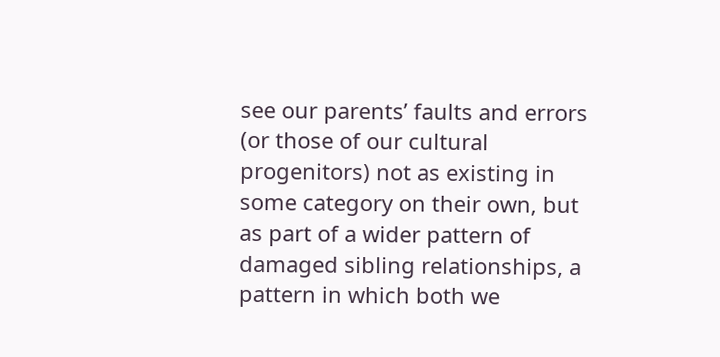see our parents’ faults and errors (or those of our cultural progenitors) not as existing in some category on their own, but as part of a wider pattern of damaged sibling relationships, a pattern in which both we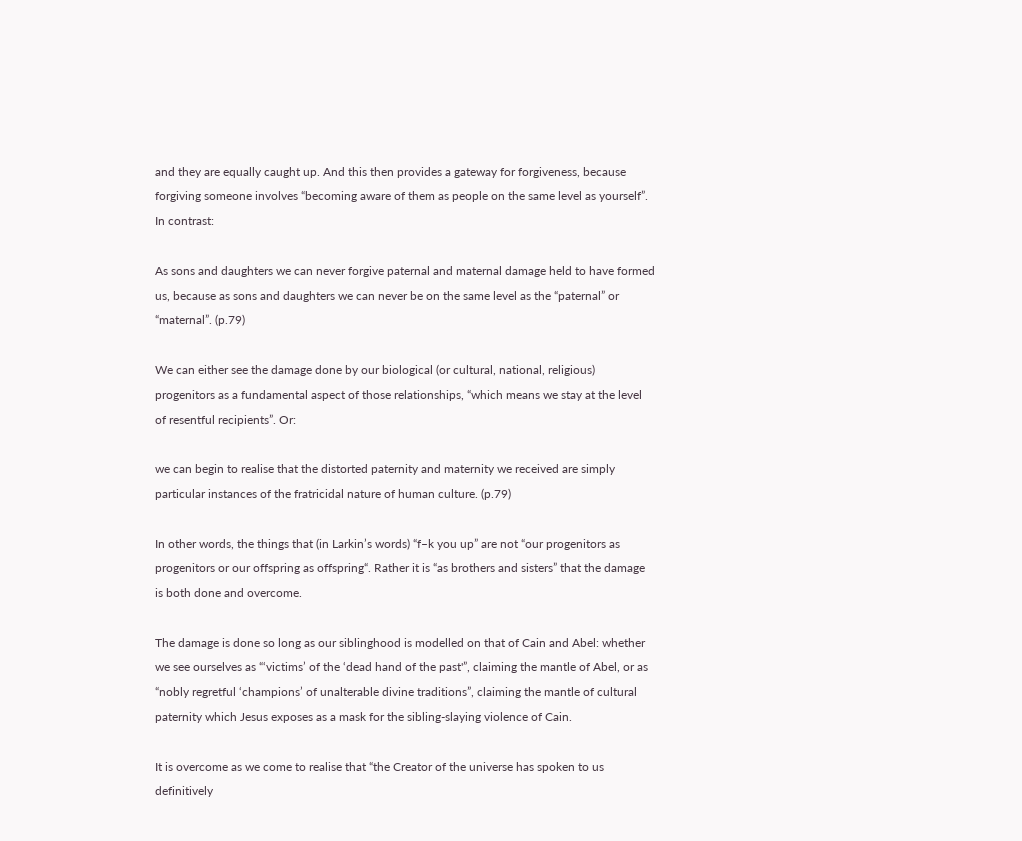and they are equally caught up. And this then provides a gateway for forgiveness, because forgiving someone involves “becoming aware of them as people on the same level as yourself”. In contrast:

As sons and daughters we can never forgive paternal and maternal damage held to have formed us, because as sons and daughters we can never be on the same level as the “paternal” or “maternal”. (p.79)

We can either see the damage done by our biological (or cultural, national, religious) progenitors as a fundamental aspect of those relationships, “which means we stay at the level of resentful recipients”. Or:

we can begin to realise that the distorted paternity and maternity we received are simply particular instances of the fratricidal nature of human culture. (p.79)

In other words, the things that (in Larkin’s words) “f–k you up” are not “our progenitors as progenitors or our offspring as offspring“. Rather it is “as brothers and sisters” that the damage is both done and overcome.

The damage is done so long as our siblinghood is modelled on that of Cain and Abel: whether we see ourselves as “‘victims’ of the ‘dead hand of the past'”, claiming the mantle of Abel, or as “nobly regretful ‘champions’ of unalterable divine traditions”, claiming the mantle of cultural paternity which Jesus exposes as a mask for the sibling-slaying violence of Cain.

It is overcome as we come to realise that “the Creator of the universe has spoken to us definitively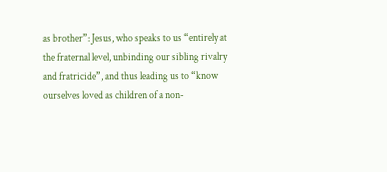as brother”: Jesus, who speaks to us “entirely at the fraternal level, unbinding our sibling rivalry and fratricide”, and thus leading us to “know ourselves loved as children of a non-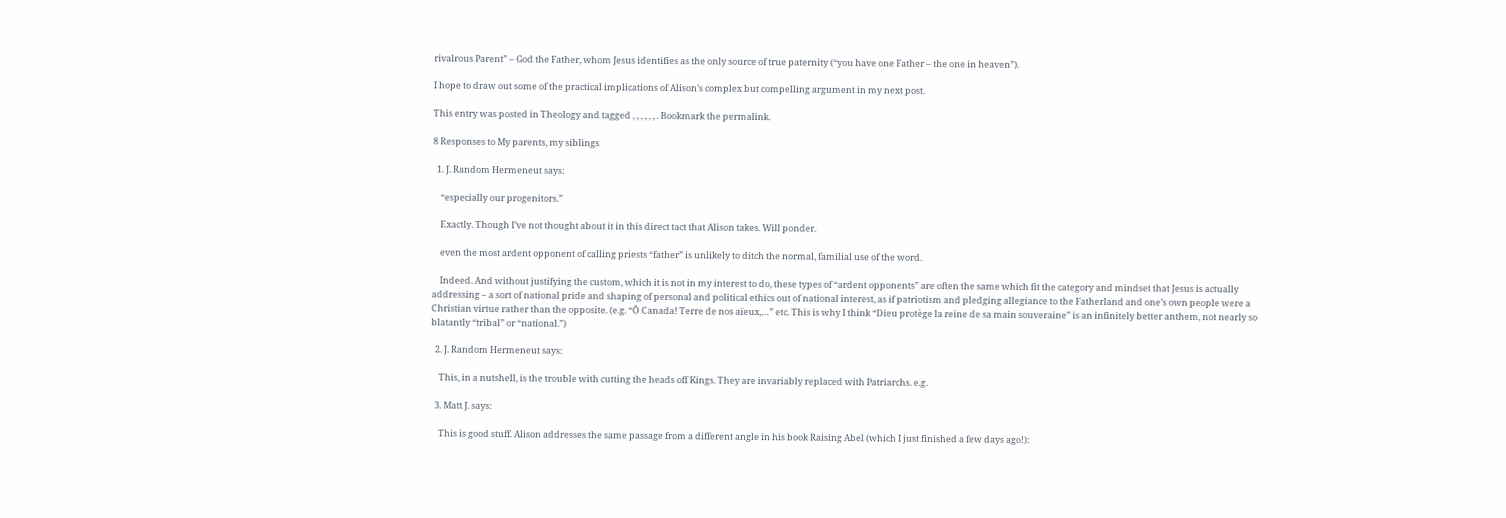rivalrous Parent” – God the Father, whom Jesus identifies as the only source of true paternity (“you have one Father – the one in heaven”).

I hope to draw out some of the practical implications of Alison’s complex but compelling argument in my next post.

This entry was posted in Theology and tagged , , , , , , . Bookmark the permalink.

8 Responses to My parents, my siblings

  1. J. Random Hermeneut says:

    “especially our progenitors.”

    Exactly. Though I’ve not thought about it in this direct tact that Alison takes. Will ponder.

    even the most ardent opponent of calling priests “father” is unlikely to ditch the normal, familial use of the word.

    Indeed. And without justifying the custom, which it is not in my interest to do, these types of “ardent opponents” are often the same which fit the category and mindset that Jesus is actually addressing – a sort of national pride and shaping of personal and political ethics out of national interest, as if patriotism and pledging allegiance to the Fatherland and one’s own people were a Christian virtue rather than the opposite. (e.g. “Ô Canada! Terre de nos aïeux,…” etc. This is why I think “Dieu protège la reine de sa main souveraine” is an infinitely better anthem, not nearly so blatantly “tribal” or “national.”)

  2. J. Random Hermeneut says:

    This, in a nutshell, is the trouble with cutting the heads off Kings. They are invariably replaced with Patriarchs. e.g.

  3. Matt J. says:

    This is good stuff. Alison addresses the same passage from a different angle in his book Raising Abel (which I just finished a few days ago!):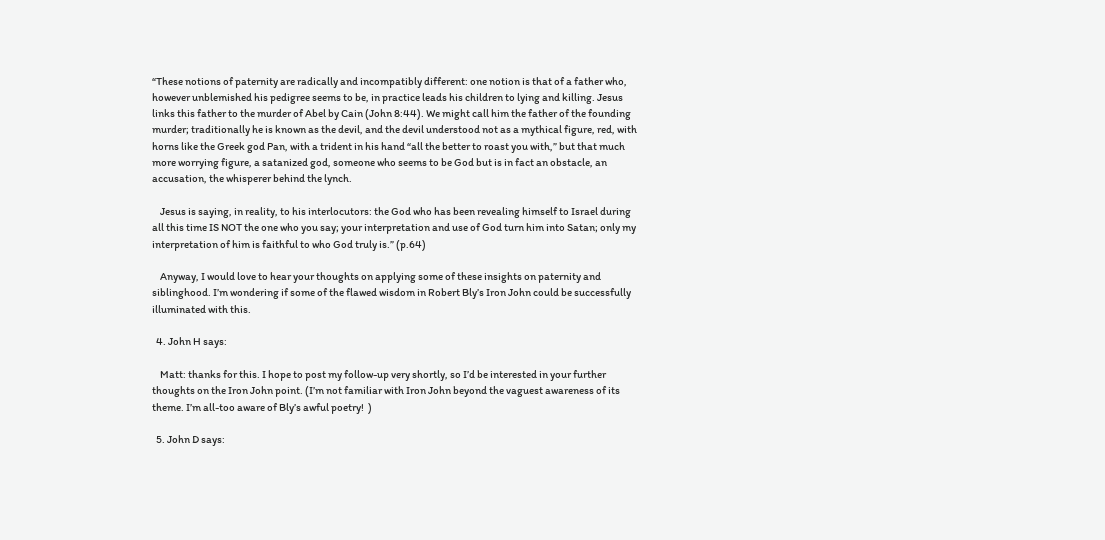“These notions of paternity are radically and incompatibly different: one notion is that of a father who, however unblemished his pedigree seems to be, in practice leads his children to lying and killing. Jesus links this father to the murder of Abel by Cain (John 8:44). We might call him the father of the founding murder; traditionally he is known as the devil, and the devil understood not as a mythical figure, red, with horns like the Greek god Pan, with a trident in his hand “all the better to roast you with,” but that much more worrying figure, a satanized god, someone who seems to be God but is in fact an obstacle, an accusation, the whisperer behind the lynch.

    Jesus is saying, in reality, to his interlocutors: the God who has been revealing himself to Israel during all this time IS NOT the one who you say; your interpretation and use of God turn him into Satan; only my interpretation of him is faithful to who God truly is.” (p.64)

    Anyway, I would love to hear your thoughts on applying some of these insights on paternity and siblinghood. I’m wondering if some of the flawed wisdom in Robert Bly’s Iron John could be successfully illuminated with this.

  4. John H says:

    Matt: thanks for this. I hope to post my follow-up very shortly, so I’d be interested in your further thoughts on the Iron John point. (I’m not familiar with Iron John beyond the vaguest awareness of its theme. I’m all-too aware of Bly’s awful poetry!  )

  5. John D says: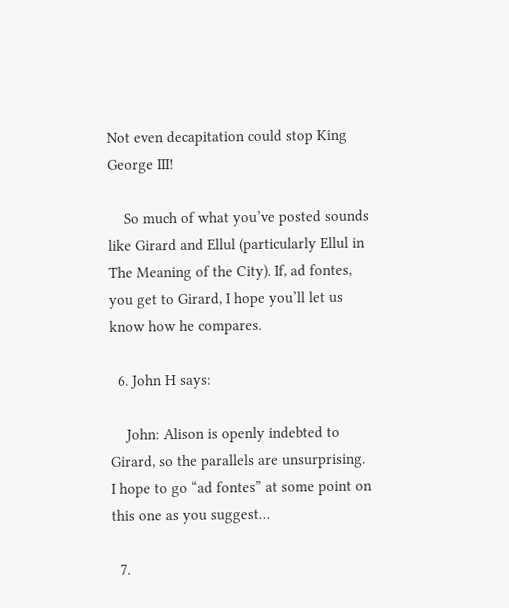Not even decapitation could stop King George III!

    So much of what you’ve posted sounds like Girard and Ellul (particularly Ellul in The Meaning of the City). If, ad fontes, you get to Girard, I hope you’ll let us know how he compares.

  6. John H says:

    John: Alison is openly indebted to Girard, so the parallels are unsurprising. I hope to go “ad fontes” at some point on this one as you suggest…

  7.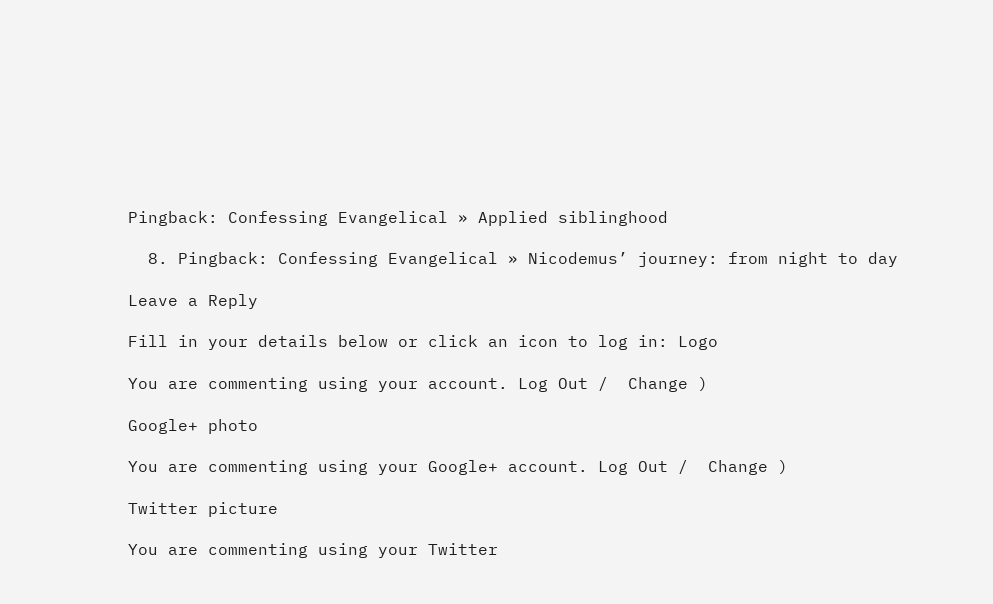Pingback: Confessing Evangelical » Applied siblinghood

  8. Pingback: Confessing Evangelical » Nicodemus’ journey: from night to day

Leave a Reply

Fill in your details below or click an icon to log in: Logo

You are commenting using your account. Log Out /  Change )

Google+ photo

You are commenting using your Google+ account. Log Out /  Change )

Twitter picture

You are commenting using your Twitter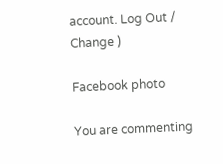account. Log Out /  Change )

Facebook photo

You are commenting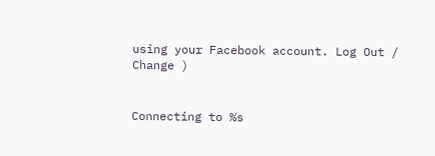using your Facebook account. Log Out /  Change )


Connecting to %s